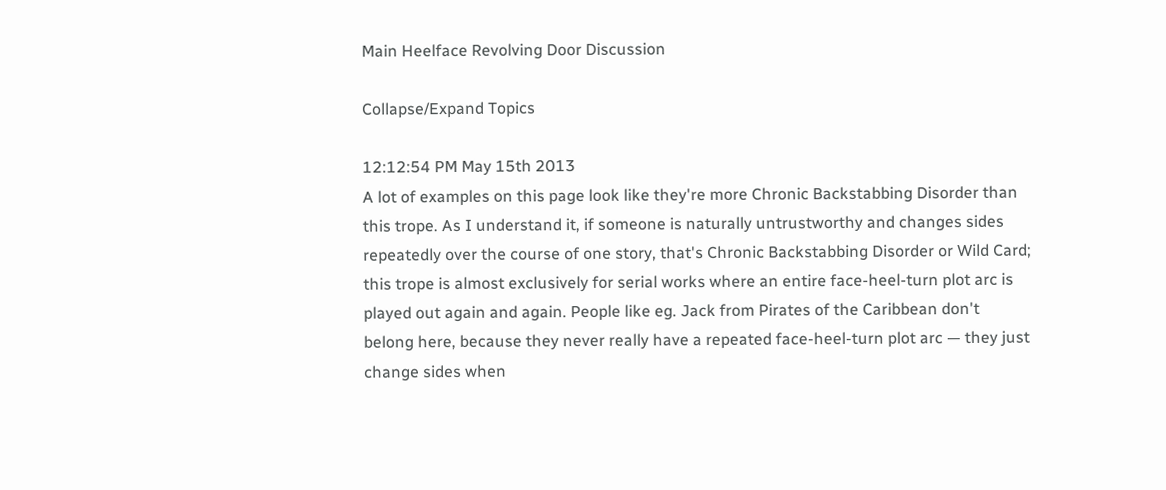Main Heelface Revolving Door Discussion

Collapse/Expand Topics

12:12:54 PM May 15th 2013
A lot of examples on this page look like they're more Chronic Backstabbing Disorder than this trope. As I understand it, if someone is naturally untrustworthy and changes sides repeatedly over the course of one story, that's Chronic Backstabbing Disorder or Wild Card; this trope is almost exclusively for serial works where an entire face-heel-turn plot arc is played out again and again. People like eg. Jack from Pirates of the Caribbean don't belong here, because they never really have a repeated face-heel-turn plot arc — they just change sides when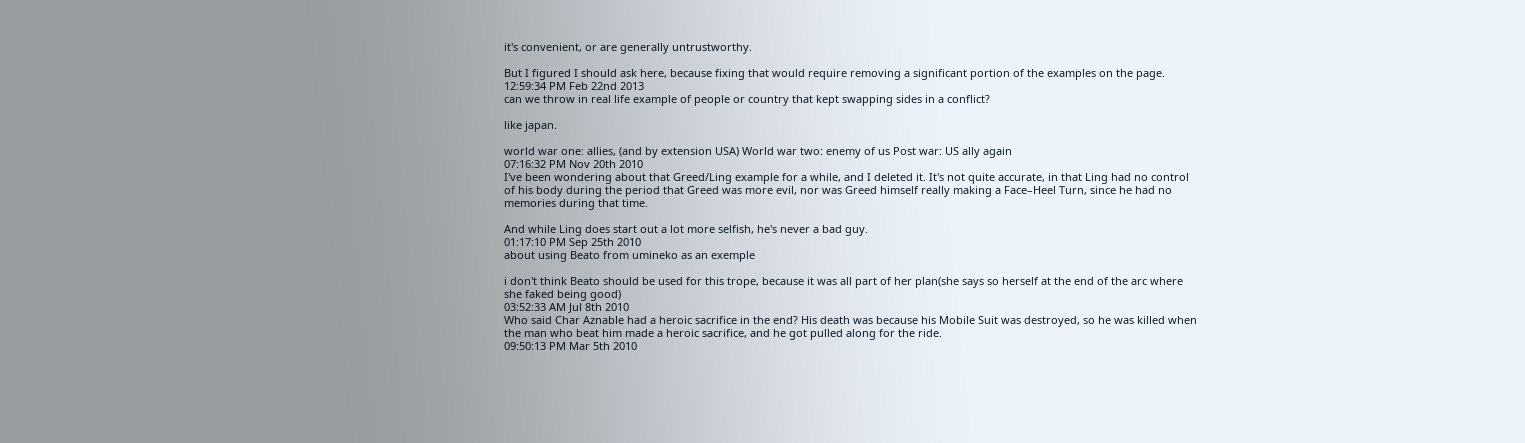it's convenient, or are generally untrustworthy.

But I figured I should ask here, because fixing that would require removing a significant portion of the examples on the page.
12:59:34 PM Feb 22nd 2013
can we throw in real life example of people or country that kept swapping sides in a conflict?

like japan.

world war one: allies, (and by extension USA) World war two: enemy of us Post war: US ally again
07:16:32 PM Nov 20th 2010
I've been wondering about that Greed/Ling example for a while, and I deleted it. It's not quite accurate, in that Ling had no control of his body during the period that Greed was more evil, nor was Greed himself really making a Face–Heel Turn, since he had no memories during that time.

And while Ling does start out a lot more selfish, he's never a bad guy.
01:17:10 PM Sep 25th 2010
about using Beato from umineko as an exemple

i don't think Beato should be used for this trope, because it was all part of her plan(she says so herself at the end of the arc where she faked being good)
03:52:33 AM Jul 8th 2010
Who said Char Aznable had a heroic sacrifice in the end? His death was because his Mobile Suit was destroyed, so he was killed when the man who beat him made a heroic sacrifice, and he got pulled along for the ride.
09:50:13 PM Mar 5th 2010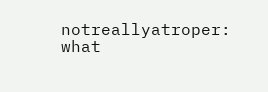notreallyatroper: what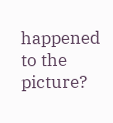happened to the picture?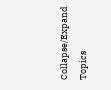Collapse/Expand Topics